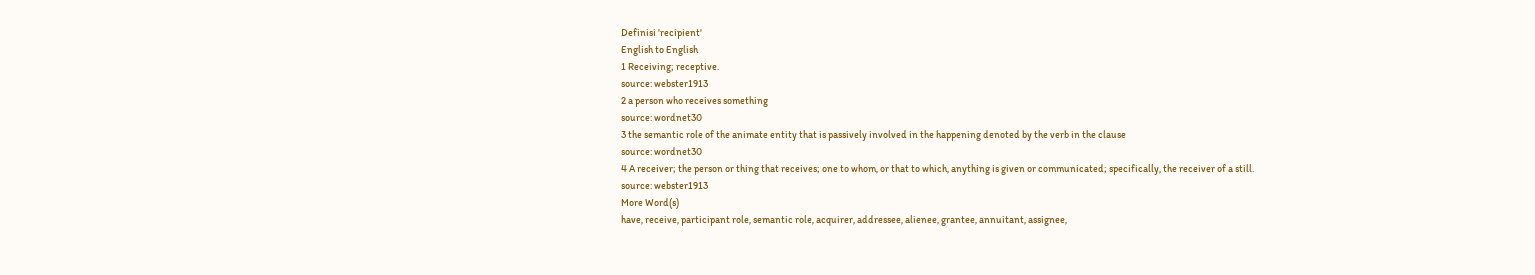Definisi 'recipient'
English to English
1 Receiving; receptive.
source: webster1913
2 a person who receives something
source: wordnet30
3 the semantic role of the animate entity that is passively involved in the happening denoted by the verb in the clause
source: wordnet30
4 A receiver; the person or thing that receives; one to whom, or that to which, anything is given or communicated; specifically, the receiver of a still.
source: webster1913
More Word(s)
have, receive, participant role, semantic role, acquirer, addressee, alienee, grantee, annuitant, assignee,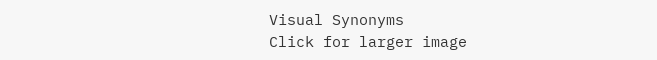Visual Synonyms
Click for larger image